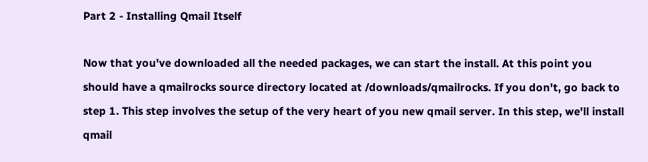Part 2 - Installing Qmail Itself

Now that you've downloaded all the needed packages, we can start the install. At this point you should have a qmailrocks source directory located at /downloads/qmailrocks. If you don't, go back to step 1. This step involves the setup of the very heart of you new qmail server. In this step, we'll install qmail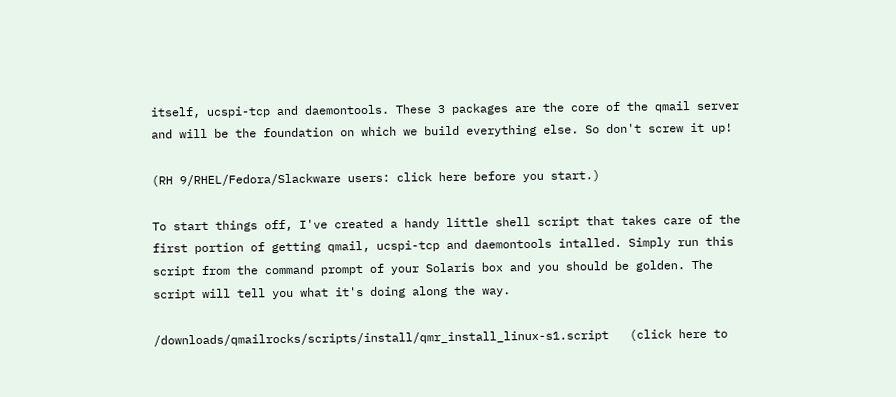itself, ucspi-tcp and daemontools. These 3 packages are the core of the qmail server and will be the foundation on which we build everything else. So don't screw it up!

(RH 9/RHEL/Fedora/Slackware users: click here before you start.)

To start things off, I've created a handy little shell script that takes care of the first portion of getting qmail, ucspi-tcp and daemontools intalled. Simply run this script from the command prompt of your Solaris box and you should be golden. The script will tell you what it's doing along the way.

/downloads/qmailrocks/scripts/install/qmr_install_linux-s1.script   (click here to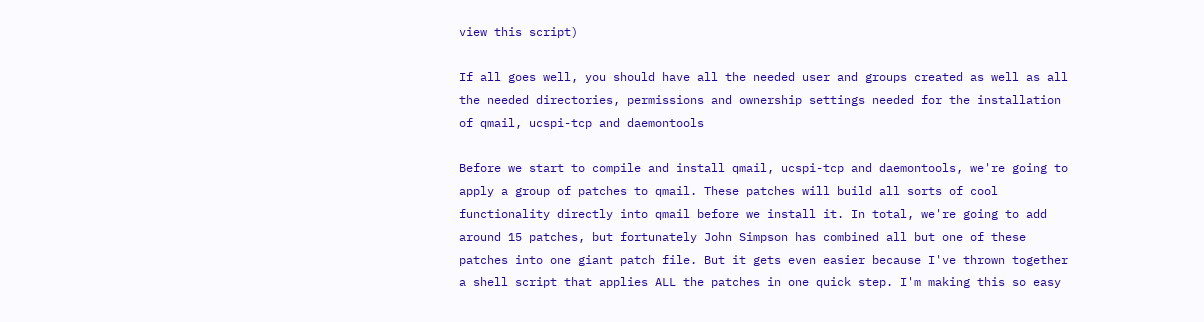view this script)

If all goes well, you should have all the needed user and groups created as well as all the needed directories, permissions and ownership settings needed for the installation of qmail, ucspi-tcp and daemontools

Before we start to compile and install qmail, ucspi-tcp and daemontools, we're going to apply a group of patches to qmail. These patches will build all sorts of cool functionality directly into qmail before we install it. In total, we're going to add around 15 patches, but fortunately John Simpson has combined all but one of these patches into one giant patch file. But it gets even easier because I've thrown together a shell script that applies ALL the patches in one quick step. I'm making this so easy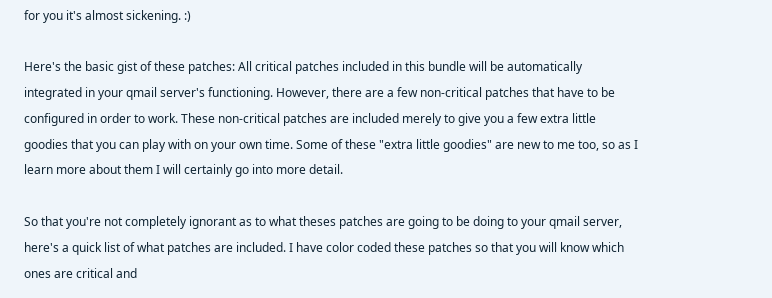for you it's almost sickening. :)

Here's the basic gist of these patches: All critical patches included in this bundle will be automatically integrated in your qmail server's functioning. However, there are a few non-critical patches that have to be configured in order to work. These non-critical patches are included merely to give you a few extra little goodies that you can play with on your own time. Some of these "extra little goodies" are new to me too, so as I learn more about them I will certainly go into more detail.

So that you're not completely ignorant as to what theses patches are going to be doing to your qmail server, here's a quick list of what patches are included. I have color coded these patches so that you will know which ones are critical and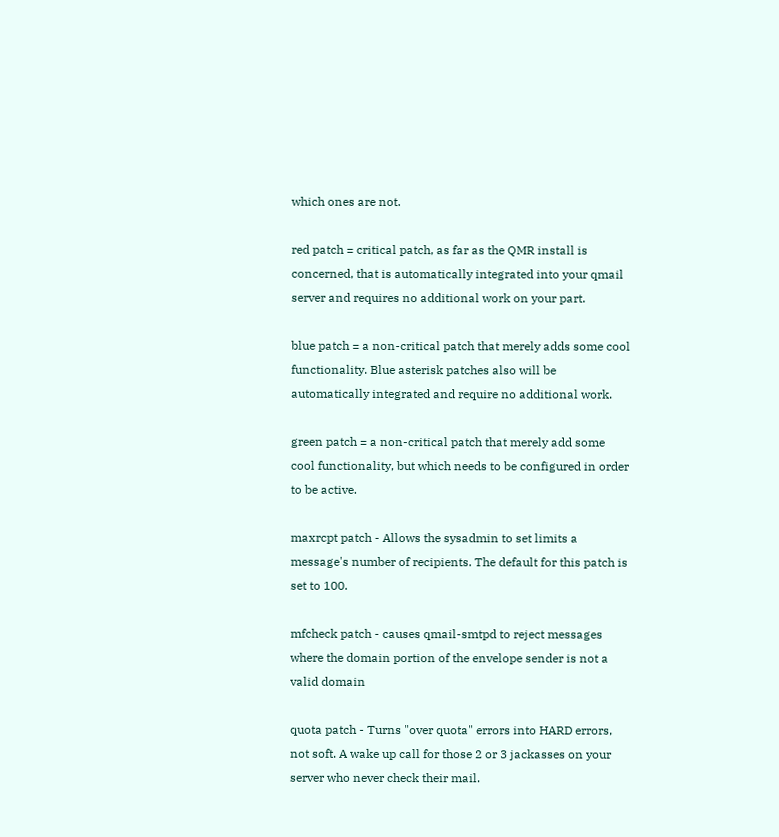which ones are not.

red patch = critical patch, as far as the QMR install is concerned, that is automatically integrated into your qmail server and requires no additional work on your part.

blue patch = a non-critical patch that merely adds some cool functionality. Blue asterisk patches also will be automatically integrated and require no additional work.

green patch = a non-critical patch that merely add some cool functionality, but which needs to be configured in order to be active.

maxrcpt patch - Allows the sysadmin to set limits a message's number of recipients. The default for this patch is set to 100.

mfcheck patch - causes qmail-smtpd to reject messages where the domain portion of the envelope sender is not a valid domain

quota patch - Turns "over quota" errors into HARD errors, not soft. A wake up call for those 2 or 3 jackasses on your server who never check their mail.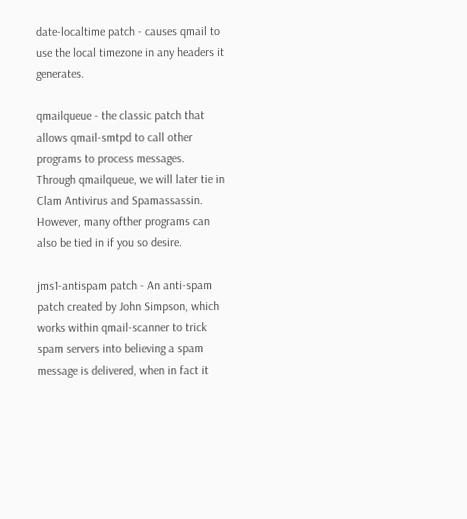date-localtime patch - causes qmail to use the local timezone in any headers it generates.

qmailqueue - the classic patch that allows qmail-smtpd to call other programs to process messages. Through qmailqueue, we will later tie in Clam Antivirus and Spamassassin. However, many ofther programs can also be tied in if you so desire.

jms1-antispam patch - An anti-spam patch created by John Simpson, which works within qmail-scanner to trick spam servers into believing a spam message is delivered, when in fact it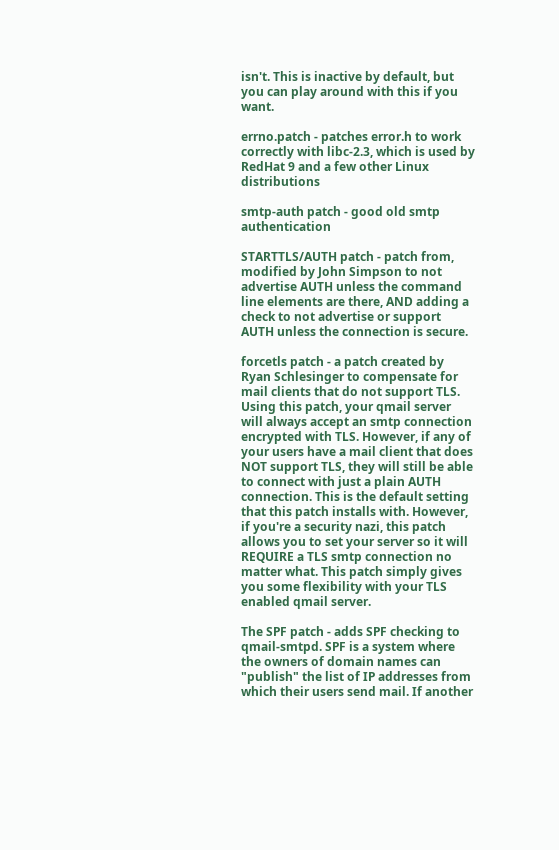isn't. This is inactive by default, but you can play around with this if you want.

errno.patch - patches error.h to work correctly with libc-2.3, which is used by RedHat 9 and a few other Linux distributions

smtp-auth patch - good old smtp authentication

STARTTLS/AUTH patch - patch from, modified by John Simpson to not advertise AUTH unless the command line elements are there, AND adding a check to not advertise or support AUTH unless the connection is secure.

forcetls patch - a patch created by Ryan Schlesinger to compensate for mail clients that do not support TLS. Using this patch, your qmail server will always accept an smtp connection encrypted with TLS. However, if any of your users have a mail client that does NOT support TLS, they will still be able to connect with just a plain AUTH connection. This is the default setting that this patch installs with. However, if you're a security nazi, this patch allows you to set your server so it will REQUIRE a TLS smtp connection no matter what. This patch simply gives you some flexibility with your TLS enabled qmail server.

The SPF patch - adds SPF checking to qmail-smtpd. SPF is a system where the owners of domain names can "publish" the list of IP addresses from which their users send mail. If another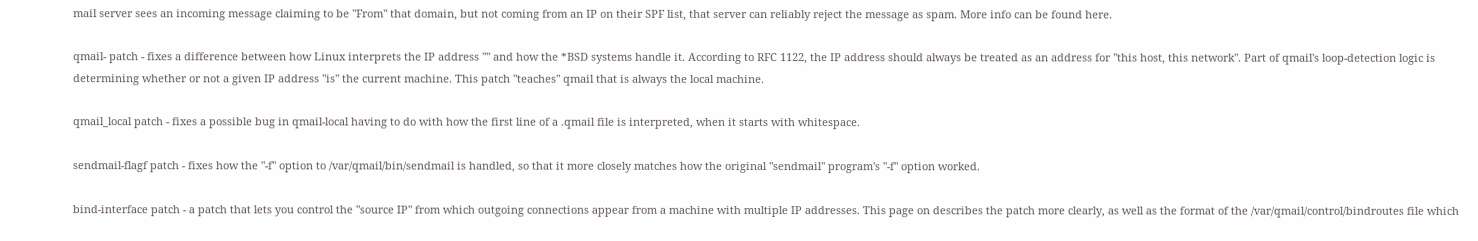mail server sees an incoming message claiming to be "From" that domain, but not coming from an IP on their SPF list, that server can reliably reject the message as spam. More info can be found here.

qmail- patch - fixes a difference between how Linux interprets the IP address "" and how the *BSD systems handle it. According to RFC 1122, the IP address should always be treated as an address for "this host, this network". Part of qmail's loop-detection logic is determining whether or not a given IP address "is" the current machine. This patch "teaches" qmail that is always the local machine.

qmail_local patch - fixes a possible bug in qmail-local having to do with how the first line of a .qmail file is interpreted, when it starts with whitespace.

sendmail-flagf patch - fixes how the "-f" option to /var/qmail/bin/sendmail is handled, so that it more closely matches how the original "sendmail" program's "-f" option worked.

bind-interface patch - a patch that lets you control the "source IP" from which outgoing connections appear from a machine with multiple IP addresses. This page on describes the patch more clearly, as well as the format of the /var/qmail/control/bindroutes file which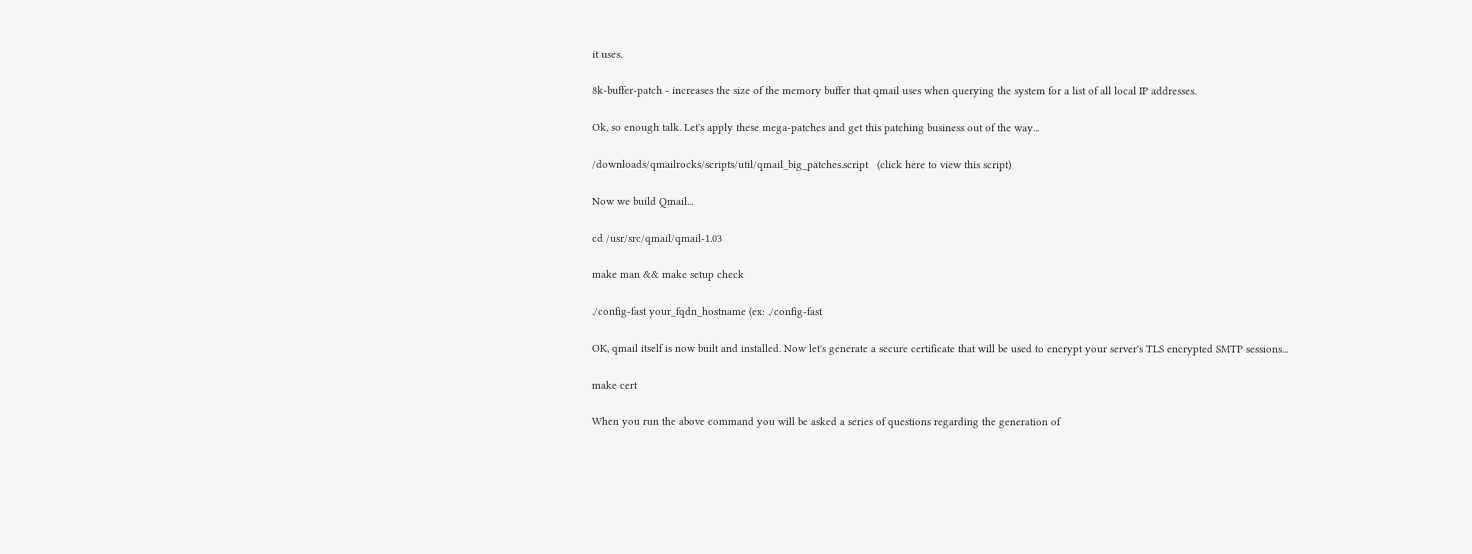it uses.

8k-buffer-patch - increases the size of the memory buffer that qmail uses when querying the system for a list of all local IP addresses.

Ok, so enough talk. Let's apply these mega-patches and get this patching business out of the way...

/downloads/qmailrocks/scripts/util/qmail_big_patches.script   (click here to view this script)

Now we build Qmail...

cd /usr/src/qmail/qmail-1.03

make man && make setup check

./config-fast your_fqdn_hostname (ex: ./config-fast

OK, qmail itself is now built and installed. Now let's generate a secure certificate that will be used to encrypt your server's TLS encrypted SMTP sessions...

make cert

When you run the above command you will be asked a series of questions regarding the generation of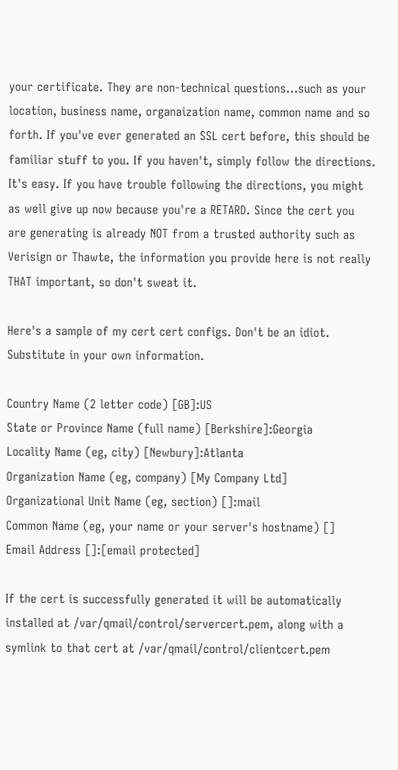your certificate. They are non-technical questions...such as your location, business name, organaization name, common name and so forth. If you've ever generated an SSL cert before, this should be familiar stuff to you. If you haven't, simply follow the directions. It's easy. If you have trouble following the directions, you might as well give up now because you're a RETARD. Since the cert you are generating is already NOT from a trusted authority such as Verisign or Thawte, the information you provide here is not really THAT important, so don't sweat it.

Here's a sample of my cert cert configs. Don't be an idiot. Substitute in your own information.

Country Name (2 letter code) [GB]:US
State or Province Name (full name) [Berkshire]:Georgia
Locality Name (eg, city) [Newbury]:Atlanta
Organization Name (eg, company) [My Company Ltd]
Organizational Unit Name (eg, section) []:mail
Common Name (eg, your name or your server's hostname) []
Email Address []:[email protected]

If the cert is successfully generated it will be automatically installed at /var/qmail/control/servercert.pem, along with a symlink to that cert at /var/qmail/control/clientcert.pem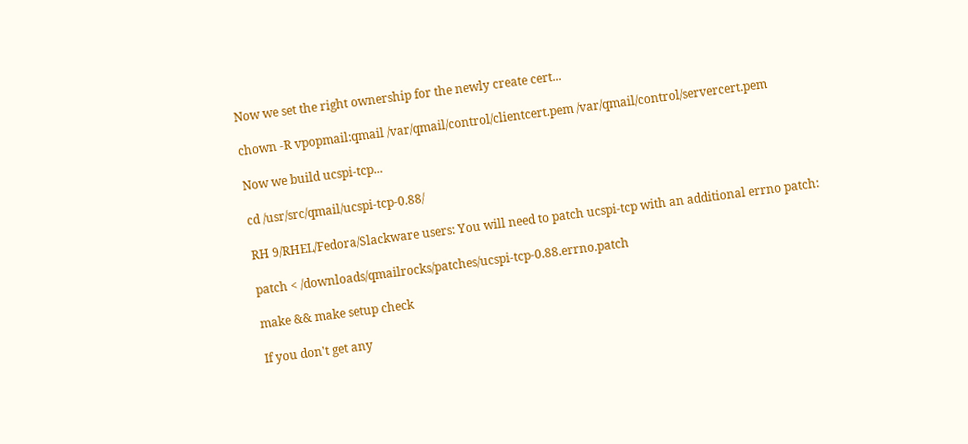Now we set the right ownership for the newly create cert...

chown -R vpopmail:qmail /var/qmail/control/clientcert.pem /var/qmail/control/servercert.pem

Now we build ucspi-tcp...

cd /usr/src/qmail/ucspi-tcp-0.88/

RH 9/RHEL/Fedora/Slackware users: You will need to patch ucspi-tcp with an additional errno patch:

patch < /downloads/qmailrocks/patches/ucspi-tcp-0.88.errno.patch

make && make setup check

If you don't get any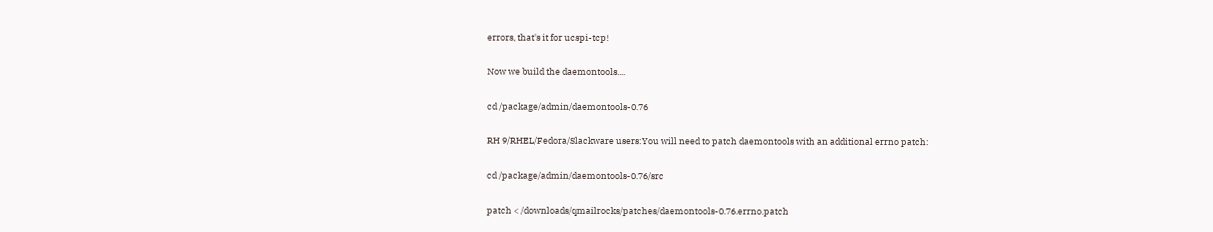errors, that's it for ucspi-tcp!

Now we build the daemontools....

cd /package/admin/daemontools-0.76

RH 9/RHEL/Fedora/Slackware users:You will need to patch daemontools with an additional errno patch:

cd /package/admin/daemontools-0.76/src

patch < /downloads/qmailrocks/patches/daemontools-0.76.errno.patch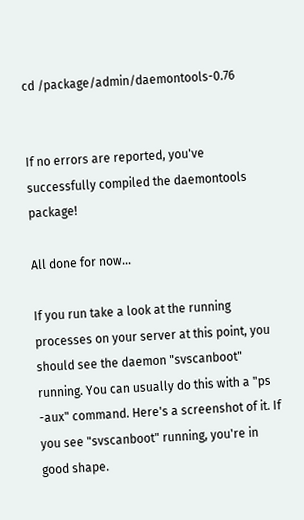cd /package/admin/daemontools-0.76


If no errors are reported, you've successfully compiled the daemontools package!

All done for now...

If you run take a look at the running processes on your server at this point, you should see the daemon "svscanboot" running. You can usually do this with a "ps -aux" command. Here's a screenshot of it. If you see "svscanboot" running, you're in good shape.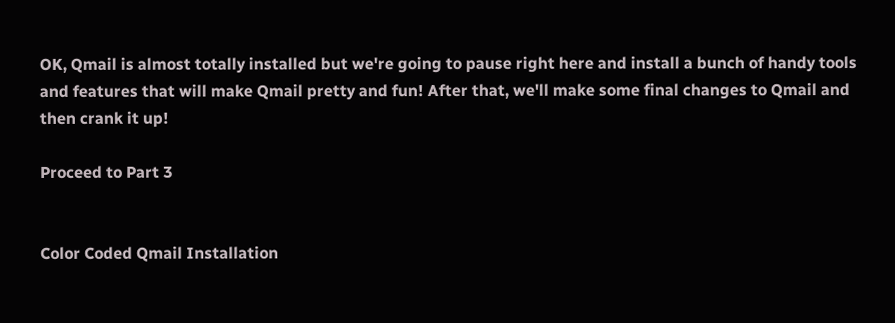OK, Qmail is almost totally installed but we're going to pause right here and install a bunch of handy tools and features that will make Qmail pretty and fun! After that, we'll make some final changes to Qmail and then crank it up!

Proceed to Part 3


Color Coded Qmail Installation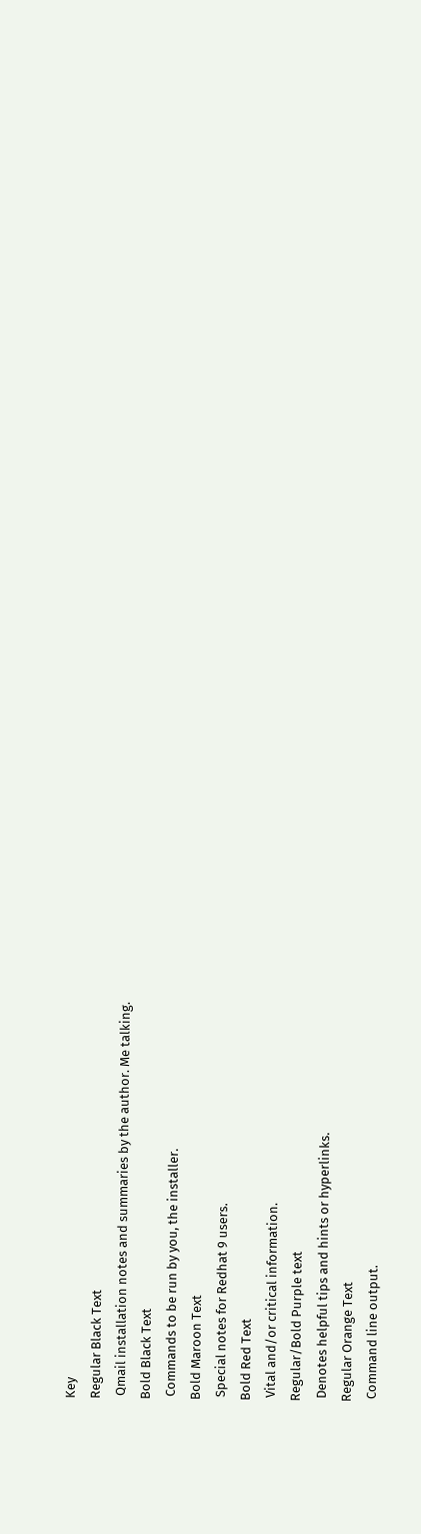Key
Regular Black Text
 Qmail installation notes and summaries by the author. Me talking.
Bold Black Text
 Commands to be run by you, the installer.
Bold Maroon Text
 Special notes for Redhat 9 users.
Bold Red Text
 Vital and/or critical information.
Regular/Bold Purple text
 Denotes helpful tips and hints or hyperlinks.
Regular Orange Text
 Command line output.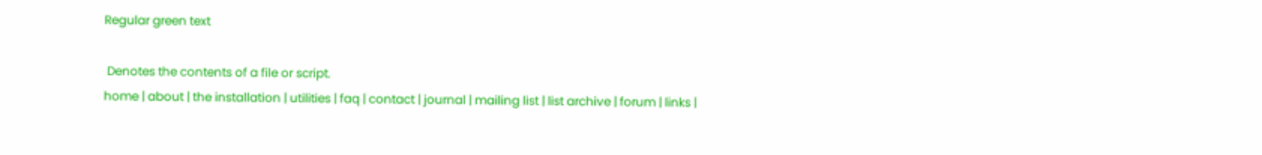Regular green text

 Denotes the contents of a file or script.
home | about | the installation | utilities | faq | contact | journal | mailing list | list archive | forum | links |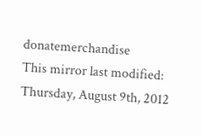donatemerchandise
This mirror last modified: Thursday, August 9th, 2012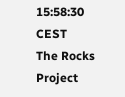15:58:30 CEST
The Rocks Project